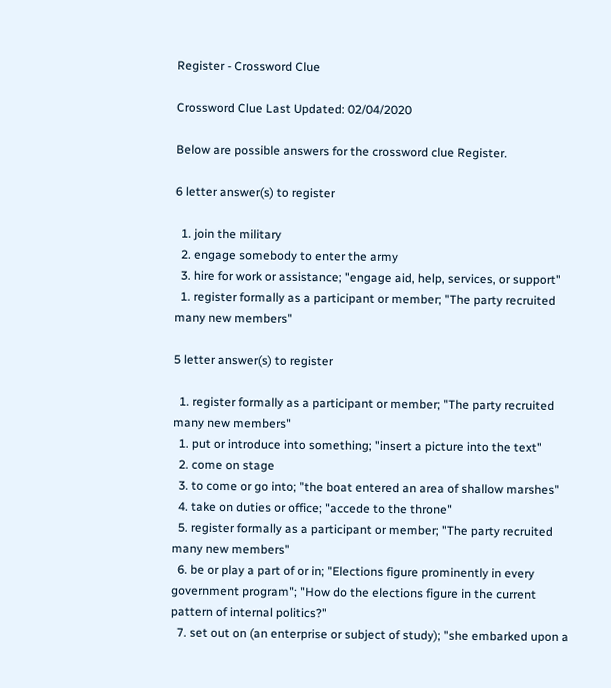Register - Crossword Clue

Crossword Clue Last Updated: 02/04/2020

Below are possible answers for the crossword clue Register.

6 letter answer(s) to register

  1. join the military
  2. engage somebody to enter the army
  3. hire for work or assistance; "engage aid, help, services, or support"
  1. register formally as a participant or member; "The party recruited many new members"

5 letter answer(s) to register

  1. register formally as a participant or member; "The party recruited many new members"
  1. put or introduce into something; "insert a picture into the text"
  2. come on stage
  3. to come or go into; "the boat entered an area of shallow marshes"
  4. take on duties or office; "accede to the throne"
  5. register formally as a participant or member; "The party recruited many new members"
  6. be or play a part of or in; "Elections figure prominently in every government program"; "How do the elections figure in the current pattern of internal politics?"
  7. set out on (an enterprise or subject of study); "she embarked upon a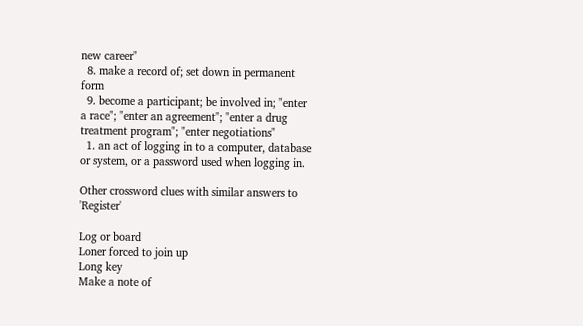new career"
  8. make a record of; set down in permanent form
  9. become a participant; be involved in; "enter a race"; "enter an agreement"; "enter a drug treatment program"; "enter negotiations"
  1. an act of logging in to a computer, database or system, or a password used when logging in.

Other crossword clues with similar answers to 'Register'

Log or board
Loner forced to join up
Long key
Make a note of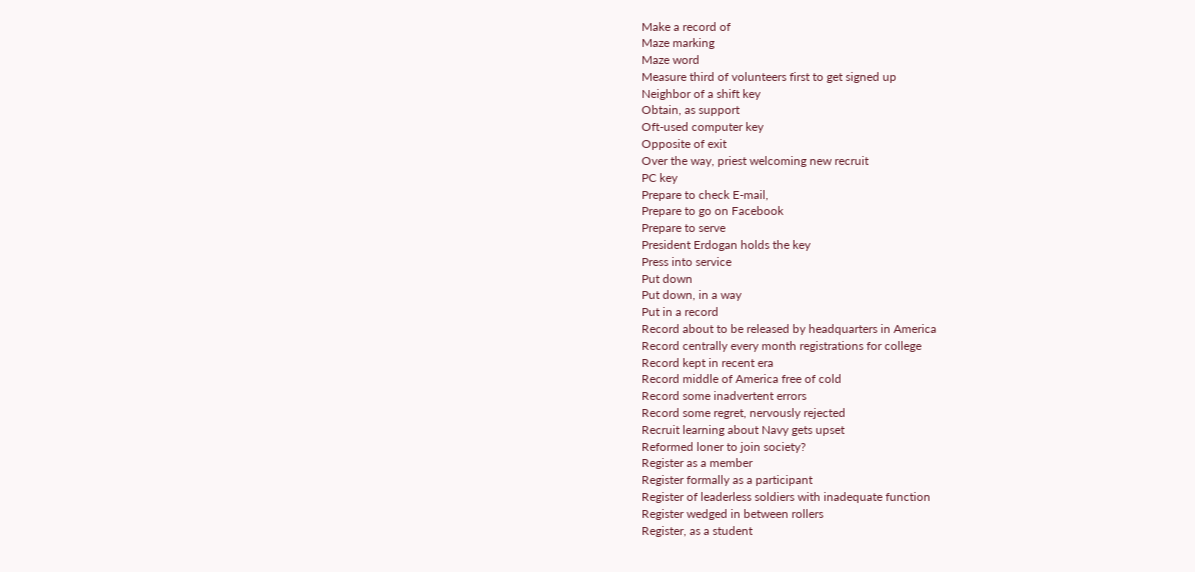Make a record of
Maze marking
Maze word
Measure third of volunteers first to get signed up
Neighbor of a shift key
Obtain, as support
Oft-used computer key
Opposite of exit
Over the way, priest welcoming new recruit
PC key
Prepare to check E-mail,
Prepare to go on Facebook
Prepare to serve
President Erdogan holds the key
Press into service
Put down
Put down, in a way
Put in a record
Record about to be released by headquarters in America
Record centrally every month registrations for college
Record kept in recent era
Record middle of America free of cold
Record some inadvertent errors
Record some regret, nervously rejected
Recruit learning about Navy gets upset
Reformed loner to join society?
Register as a member
Register formally as a participant
Register of leaderless soldiers with inadequate function
Register wedged in between rollers
Register, as a student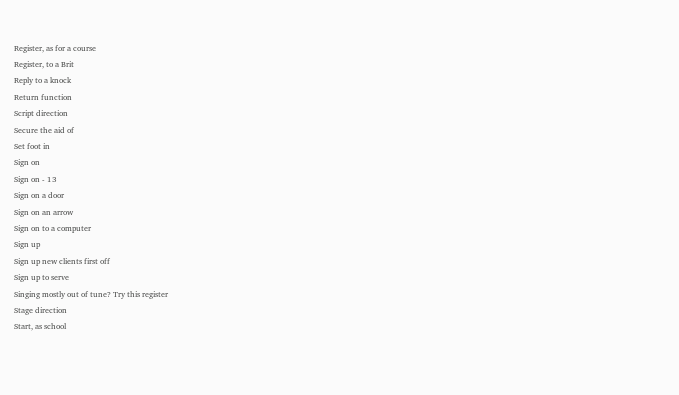Register, as for a course
Register, to a Brit
Reply to a knock
Return function
Script direction
Secure the aid of
Set foot in
Sign on
Sign on - 13
Sign on a door
Sign on an arrow
Sign on to a computer
Sign up
Sign up new clients first off
Sign up to serve
Singing mostly out of tune? Try this register
Stage direction
Start, as school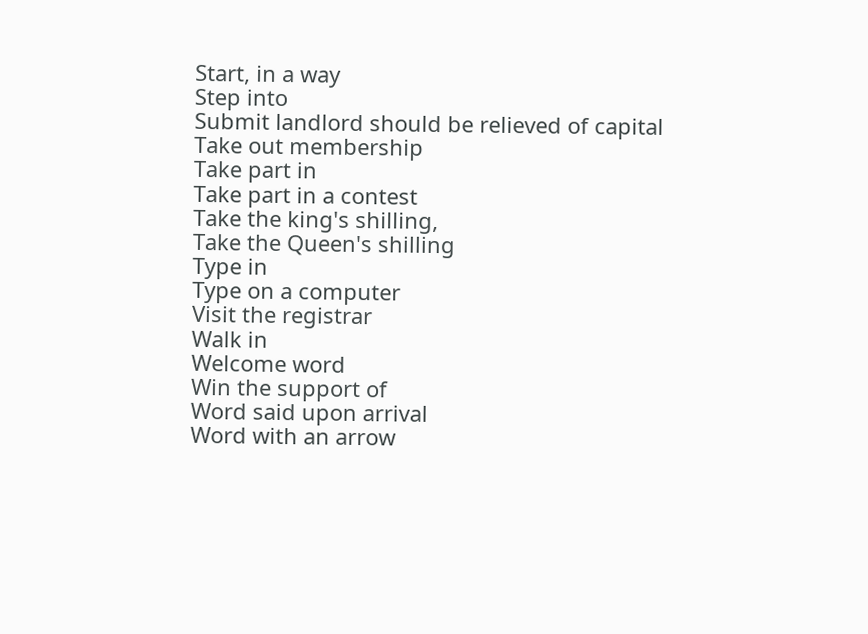Start, in a way
Step into
Submit landlord should be relieved of capital
Take out membership
Take part in
Take part in a contest
Take the king's shilling,
Take the Queen's shilling
Type in
Type on a computer
Visit the registrar
Walk in
Welcome word
Win the support of
Word said upon arrival
Word with an arrow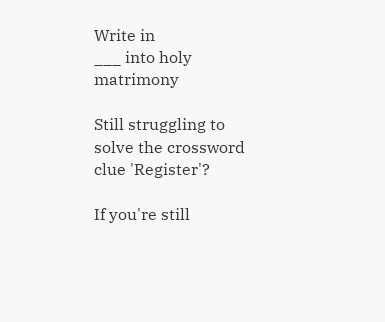Write in
___ into holy matrimony

Still struggling to solve the crossword clue 'Register'?

If you're still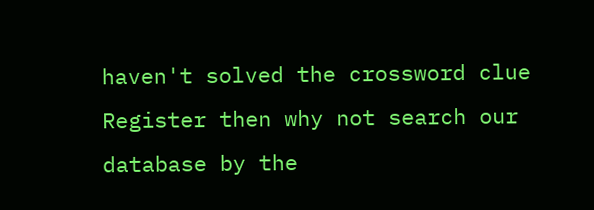haven't solved the crossword clue Register then why not search our database by the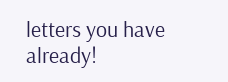letters you have already!